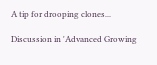A tip for drooping clones...

Discussion in 'Advanced Growing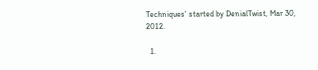Techniques' started by DenialTwist, Mar 30, 2012.

  1.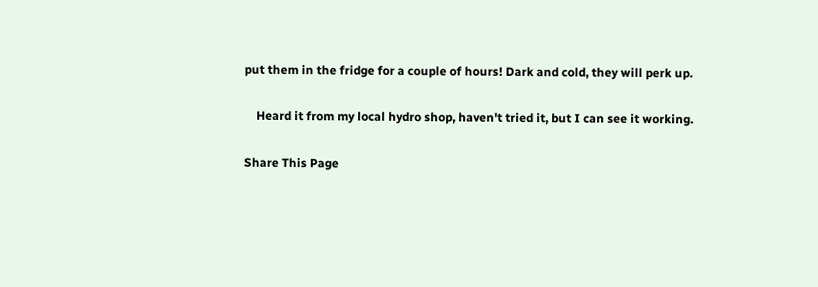put them in the fridge for a couple of hours! Dark and cold, they will perk up.

    Heard it from my local hydro shop, haven't tried it, but I can see it working.

Share This Page